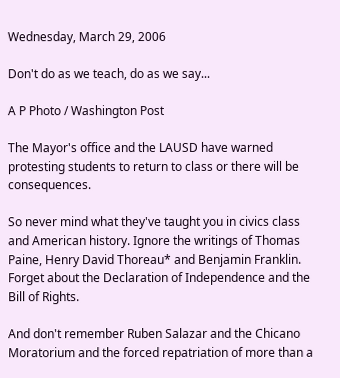Wednesday, March 29, 2006

Don't do as we teach, do as we say...

A P Photo / Washington Post

The Mayor's office and the LAUSD have warned protesting students to return to class or there will be consequences.

So never mind what they've taught you in civics class and American history. Ignore the writings of Thomas Paine, Henry David Thoreau* and Benjamin Franklin. Forget about the Declaration of Independence and the Bill of Rights.

And don't remember Ruben Salazar and the Chicano Moratorium and the forced repatriation of more than a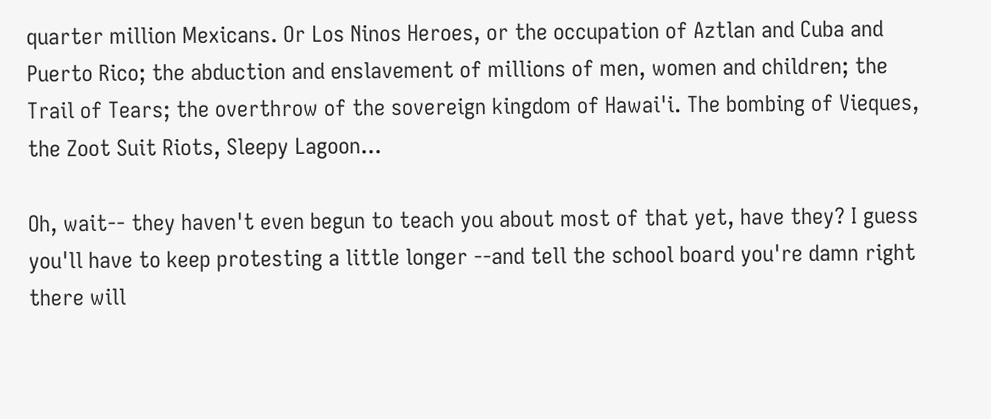quarter million Mexicans. Or Los Ninos Heroes, or the occupation of Aztlan and Cuba and Puerto Rico; the abduction and enslavement of millions of men, women and children; the Trail of Tears; the overthrow of the sovereign kingdom of Hawai'i. The bombing of Vieques, the Zoot Suit Riots, Sleepy Lagoon...

Oh, wait-- they haven't even begun to teach you about most of that yet, have they? I guess you'll have to keep protesting a little longer --and tell the school board you're damn right there will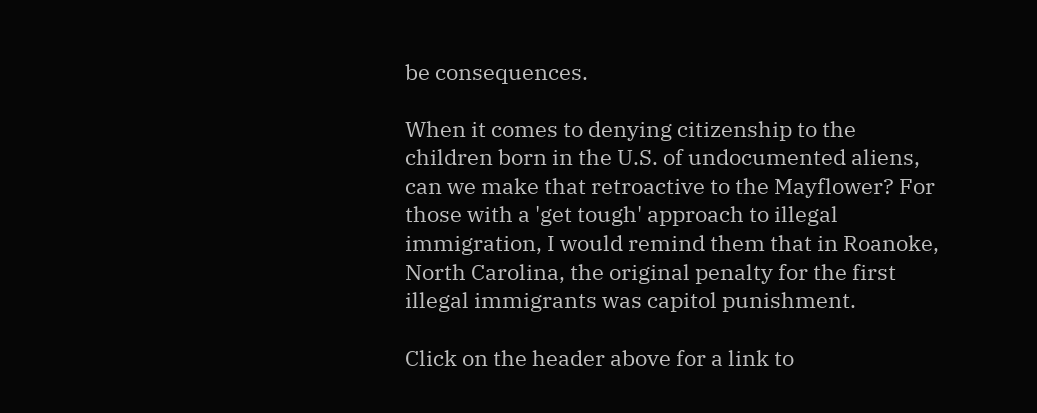be consequences.

When it comes to denying citizenship to the children born in the U.S. of undocumented aliens, can we make that retroactive to the Mayflower? For those with a 'get tough' approach to illegal immigration, I would remind them that in Roanoke, North Carolina, the original penalty for the first illegal immigrants was capitol punishment.

Click on the header above for a link to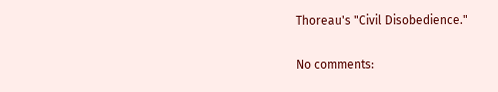Thoreau's "Civil Disobedience."

No comments: